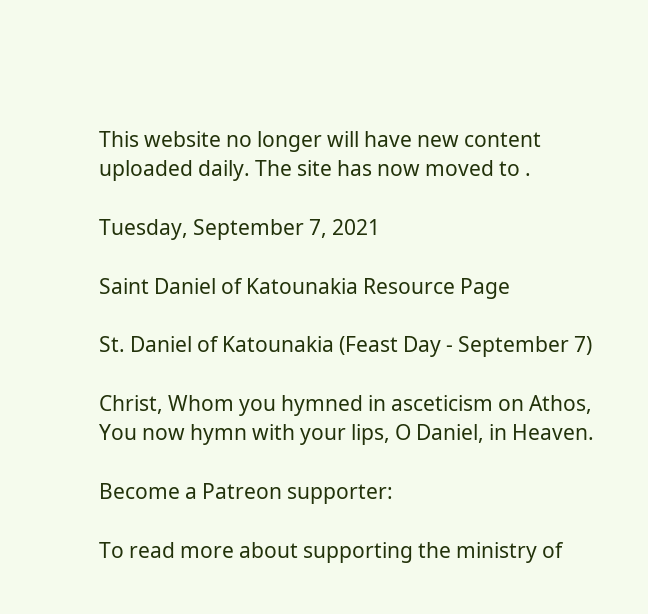This website no longer will have new content uploaded daily. The site has now moved to .

Tuesday, September 7, 2021

Saint Daniel of Katounakia Resource Page

St. Daniel of Katounakia (Feast Day - September 7)

Christ, Whom you hymned in asceticism on Athos,
You now hymn with your lips, O Daniel, in Heaven.

Become a Patreon supporter:

To read more about supporting the ministry of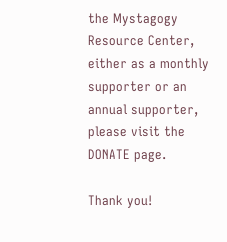the Mystagogy Resource Center, either as a monthly supporter or an annual supporter, please visit the DONATE page.

Thank you!